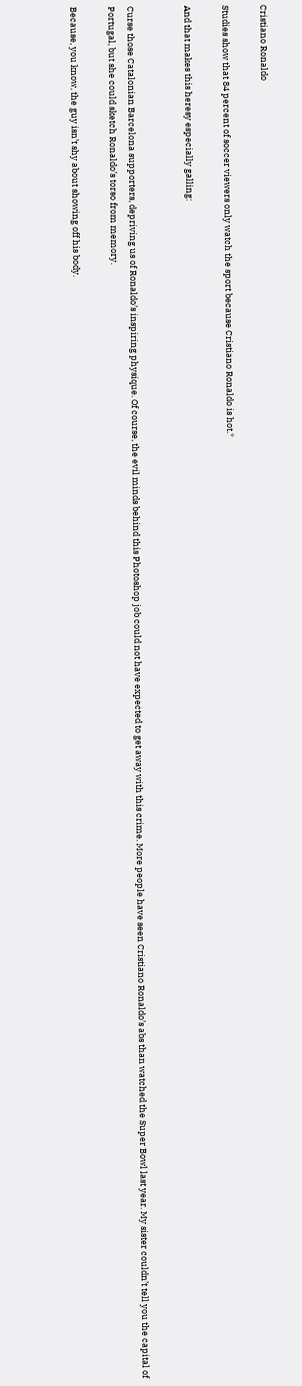Cristiano Ronaldo

Studies show that 84 percent of soccer viewers only watch the sport because Cristiano Ronaldo is hot.*

And that makes this heresy especially galling:


Curse those Catalonian Barcelona supporters, depriving us of Ronaldo’s inspiring physique. Of course, the evil minds behind this Photoshop job could not have expected to get away with this crime. More people have seen Cristiano Ronaldo’s abs than watched the Super Bowl last year. My sister couldn’t tell you the capital of Portugal, but she could sketch Ronaldo’s torso from memory.

Because, you know, the guy isn’t shy about showing off his body.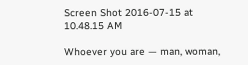Screen Shot 2016-07-15 at 10.48.15 AM

Whoever you are — man, woman,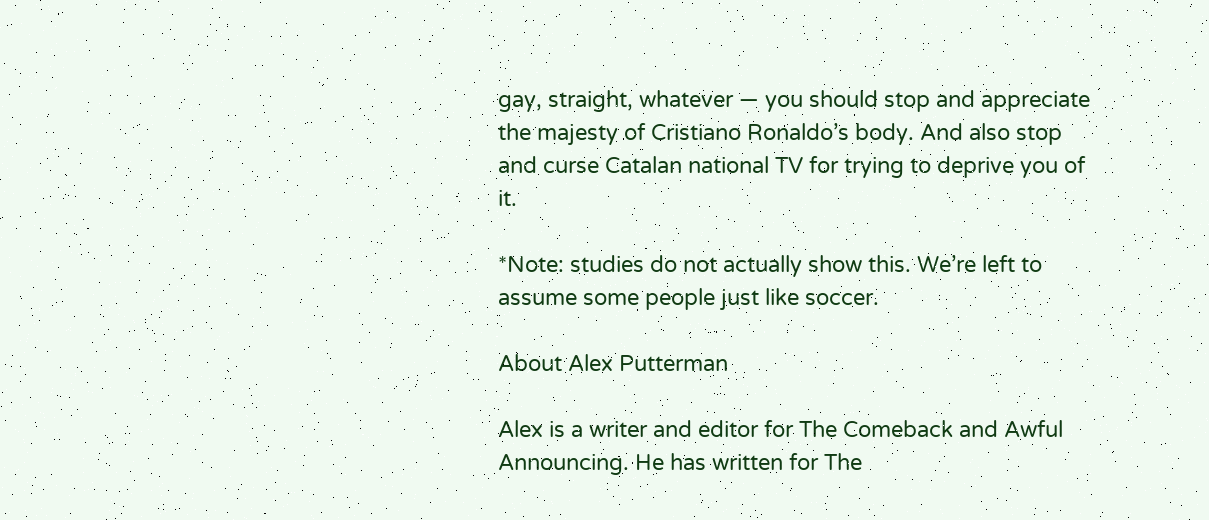gay, straight, whatever — you should stop and appreciate the majesty of Cristiano Ronaldo’s body. And also stop and curse Catalan national TV for trying to deprive you of it.

*Note: studies do not actually show this. We’re left to assume some people just like soccer.

About Alex Putterman

Alex is a writer and editor for The Comeback and Awful Announcing. He has written for The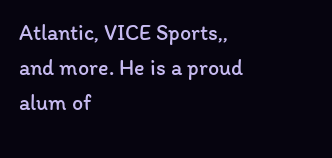Atlantic, VICE Sports,, and more. He is a proud alum of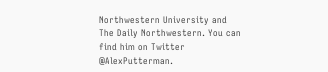Northwestern University and The Daily Northwestern. You can find him on Twitter @AlexPutterman.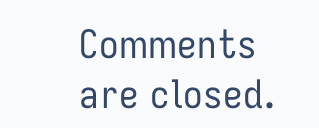Comments are closed.